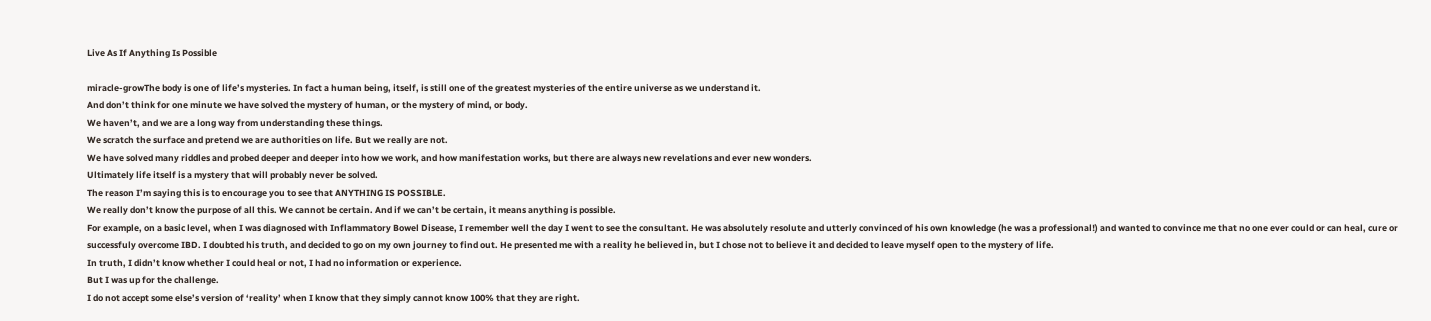Live As If Anything Is Possible

miracle-growThe body is one of life’s mysteries. In fact a human being, itself, is still one of the greatest mysteries of the entire universe as we understand it.
And don’t think for one minute we have solved the mystery of human, or the mystery of mind, or body.
We haven’t, and we are a long way from understanding these things.
We scratch the surface and pretend we are authorities on life. But we really are not.
We have solved many riddles and probed deeper and deeper into how we work, and how manifestation works, but there are always new revelations and ever new wonders.
Ultimately life itself is a mystery that will probably never be solved.
The reason I’m saying this is to encourage you to see that ANYTHING IS POSSIBLE.
We really don’t know the purpose of all this. We cannot be certain. And if we can’t be certain, it means anything is possible.
For example, on a basic level, when I was diagnosed with Inflammatory Bowel Disease, I remember well the day I went to see the consultant. He was absolutely resolute and utterly convinced of his own knowledge (he was a professional!) and wanted to convince me that no one ever could or can heal, cure or successfuly overcome IBD. I doubted his truth, and decided to go on my own journey to find out. He presented me with a reality he believed in, but I chose not to believe it and decided to leave myself open to the mystery of life.
In truth, I didn’t know whether I could heal or not, I had no information or experience.
But I was up for the challenge.
I do not accept some else’s version of ‘reality’ when I know that they simply cannot know 100% that they are right.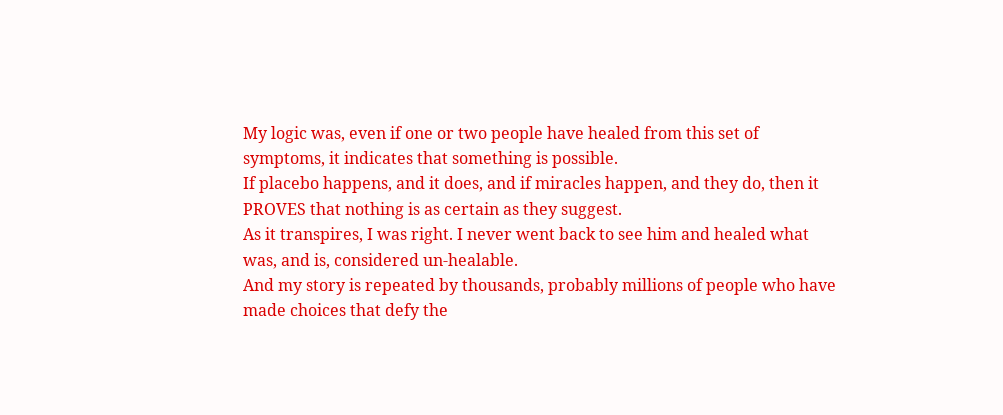My logic was, even if one or two people have healed from this set of symptoms, it indicates that something is possible.
If placebo happens, and it does, and if miracles happen, and they do, then it PROVES that nothing is as certain as they suggest.
As it transpires, I was right. I never went back to see him and healed what was, and is, considered un-healable.
And my story is repeated by thousands, probably millions of people who have made choices that defy the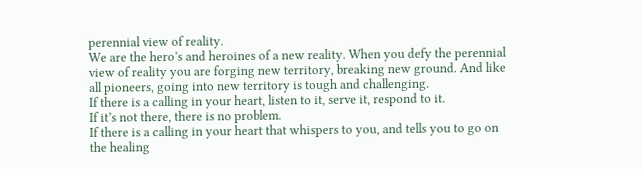perennial view of reality.
We are the hero’s and heroines of a new reality. When you defy the perennial view of reality you are forging new territory, breaking new ground. And like all pioneers, going into new territory is tough and challenging.
If there is a calling in your heart, listen to it, serve it, respond to it.
If it’s not there, there is no problem.
If there is a calling in your heart that whispers to you, and tells you to go on the healing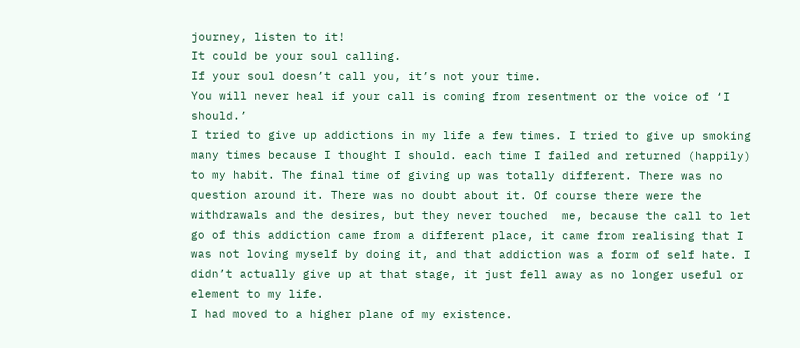journey, listen to it!
It could be your soul calling.
If your soul doesn’t call you, it’s not your time.
You will never heal if your call is coming from resentment or the voice of ‘I should.’
I tried to give up addictions in my life a few times. I tried to give up smoking many times because I thought I should. each time I failed and returned (happily) to my habit. The final time of giving up was totally different. There was no question around it. There was no doubt about it. Of course there were the withdrawals and the desires, but they never touched  me, because the call to let go of this addiction came from a different place, it came from realising that I was not loving myself by doing it, and that addiction was a form of self hate. I didn’t actually give up at that stage, it just fell away as no longer useful or element to my life.
I had moved to a higher plane of my existence.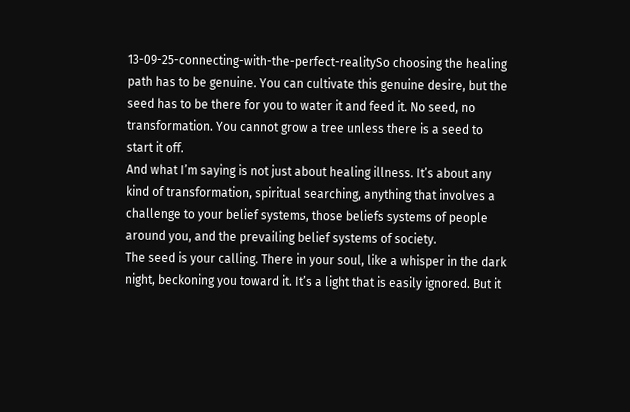13-09-25-connecting-with-the-perfect-realitySo choosing the healing path has to be genuine. You can cultivate this genuine desire, but the seed has to be there for you to water it and feed it. No seed, no transformation. You cannot grow a tree unless there is a seed to start it off.
And what I’m saying is not just about healing illness. It’s about any kind of transformation, spiritual searching, anything that involves a challenge to your belief systems, those beliefs systems of people around you, and the prevailing belief systems of society.
The seed is your calling. There in your soul, like a whisper in the dark night, beckoning you toward it. It’s a light that is easily ignored. But it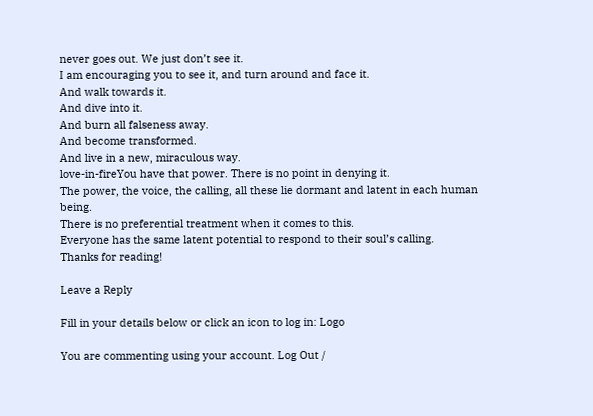never goes out. We just don’t see it.
I am encouraging you to see it, and turn around and face it.
And walk towards it.
And dive into it.
And burn all falseness away.
And become transformed.
And live in a new, miraculous way.
love-in-fireYou have that power. There is no point in denying it.
The power, the voice, the calling, all these lie dormant and latent in each human being.
There is no preferential treatment when it comes to this.
Everyone has the same latent potential to respond to their soul’s calling.
Thanks for reading!

Leave a Reply

Fill in your details below or click an icon to log in: Logo

You are commenting using your account. Log Out /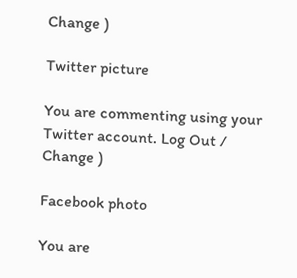Change )

Twitter picture

You are commenting using your Twitter account. Log Out /  Change )

Facebook photo

You are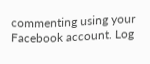commenting using your Facebook account. Log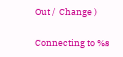Out /  Change )

Connecting to %s